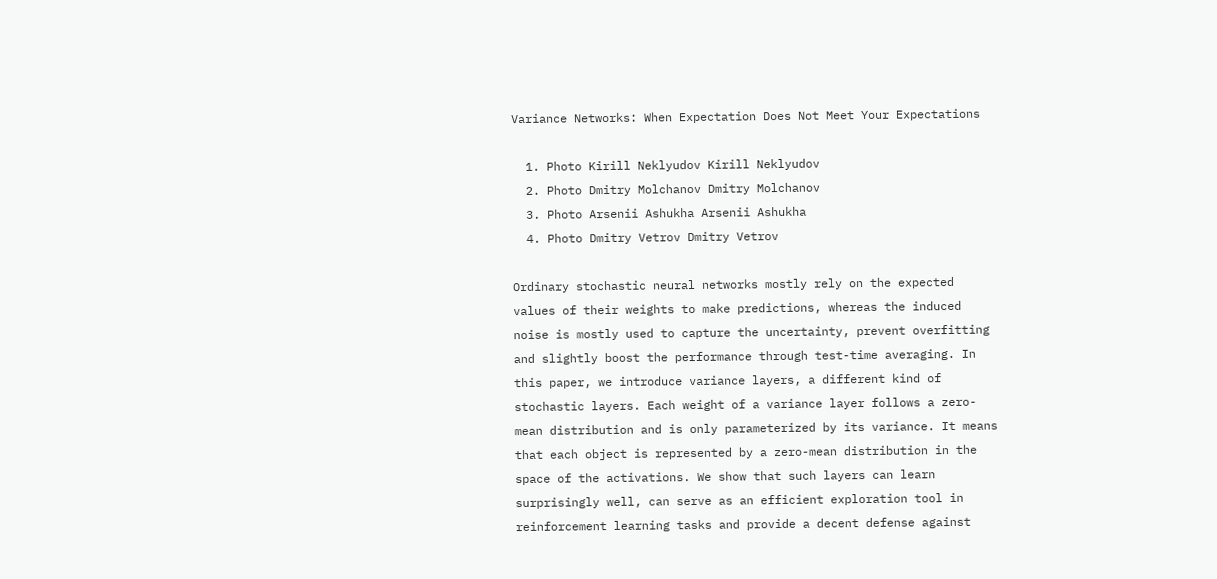Variance Networks: When Expectation Does Not Meet Your Expectations

  1. Photo Kirill Neklyudov Kirill Neklyudov
  2. Photo Dmitry Molchanov Dmitry Molchanov
  3. Photo Arsenii Ashukha Arsenii Ashukha
  4. Photo Dmitry Vetrov Dmitry Vetrov

Ordinary stochastic neural networks mostly rely on the expected values of their weights to make predictions, whereas the induced noise is mostly used to capture the uncertainty, prevent overfitting and slightly boost the performance through test-time averaging. In this paper, we introduce variance layers, a different kind of stochastic layers. Each weight of a variance layer follows a zero-mean distribution and is only parameterized by its variance. It means that each object is represented by a zero-mean distribution in the space of the activations. We show that such layers can learn surprisingly well, can serve as an efficient exploration tool in reinforcement learning tasks and provide a decent defense against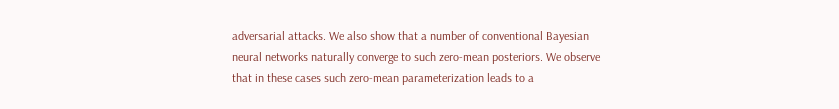adversarial attacks. We also show that a number of conventional Bayesian neural networks naturally converge to such zero-mean posteriors. We observe that in these cases such zero-mean parameterization leads to a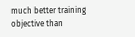much better training objective than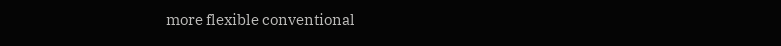more flexible conventional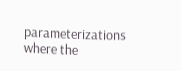parameterizations where the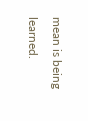mean is being learned.